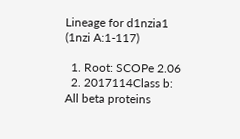Lineage for d1nzia1 (1nzi A:1-117)

  1. Root: SCOPe 2.06
  2. 2017114Class b: All beta proteins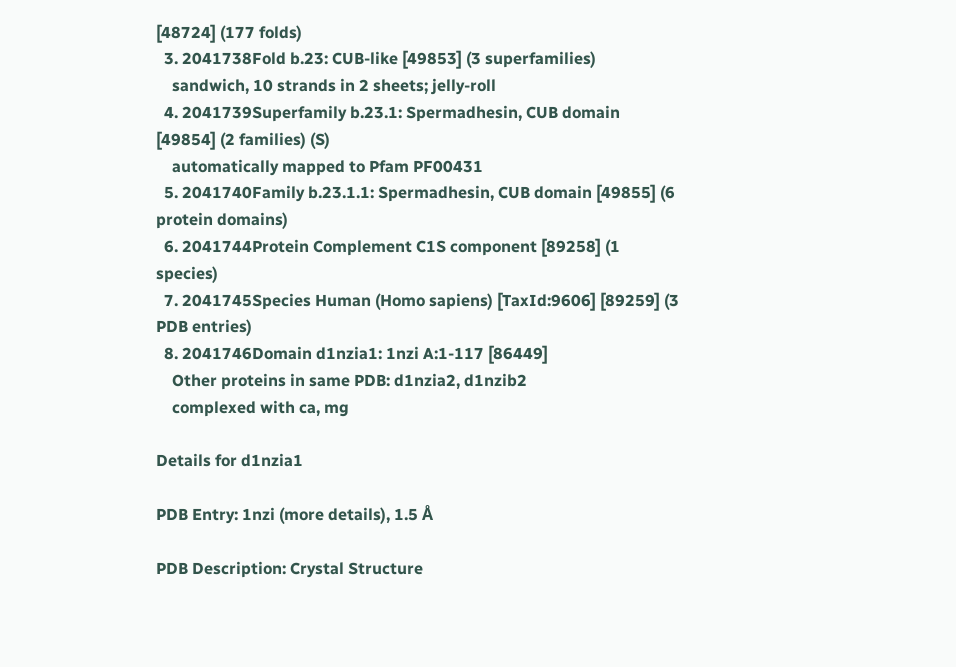[48724] (177 folds)
  3. 2041738Fold b.23: CUB-like [49853] (3 superfamilies)
    sandwich, 10 strands in 2 sheets; jelly-roll
  4. 2041739Superfamily b.23.1: Spermadhesin, CUB domain [49854] (2 families) (S)
    automatically mapped to Pfam PF00431
  5. 2041740Family b.23.1.1: Spermadhesin, CUB domain [49855] (6 protein domains)
  6. 2041744Protein Complement C1S component [89258] (1 species)
  7. 2041745Species Human (Homo sapiens) [TaxId:9606] [89259] (3 PDB entries)
  8. 2041746Domain d1nzia1: 1nzi A:1-117 [86449]
    Other proteins in same PDB: d1nzia2, d1nzib2
    complexed with ca, mg

Details for d1nzia1

PDB Entry: 1nzi (more details), 1.5 Å

PDB Description: Crystal Structure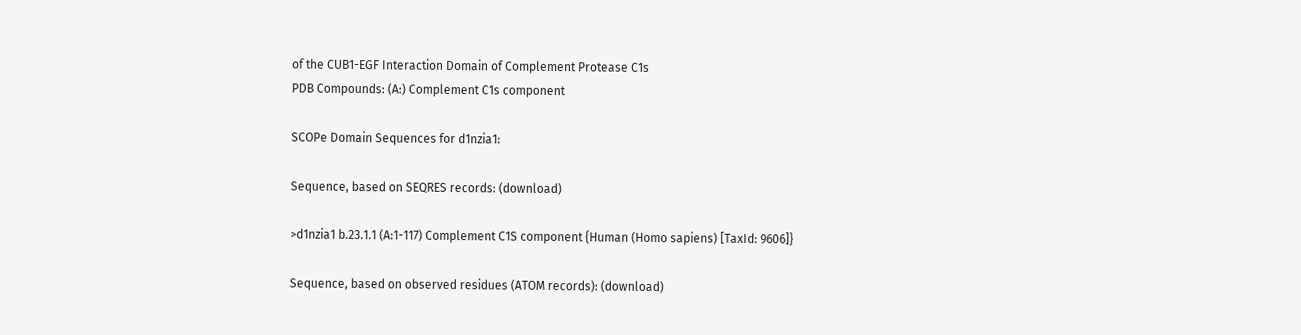of the CUB1-EGF Interaction Domain of Complement Protease C1s
PDB Compounds: (A:) Complement C1s component

SCOPe Domain Sequences for d1nzia1:

Sequence, based on SEQRES records: (download)

>d1nzia1 b.23.1.1 (A:1-117) Complement C1S component {Human (Homo sapiens) [TaxId: 9606]}

Sequence, based on observed residues (ATOM records): (download)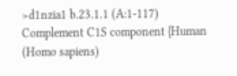>d1nzia1 b.23.1.1 (A:1-117) Complement C1S component {Human (Homo sapiens)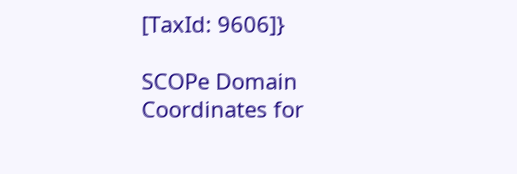[TaxId: 9606]}

SCOPe Domain Coordinates for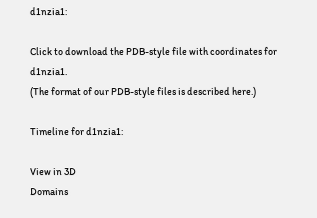d1nzia1:

Click to download the PDB-style file with coordinates for d1nzia1.
(The format of our PDB-style files is described here.)

Timeline for d1nzia1:

View in 3D
Domains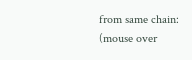from same chain:
(mouse over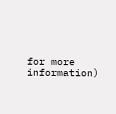for more information)